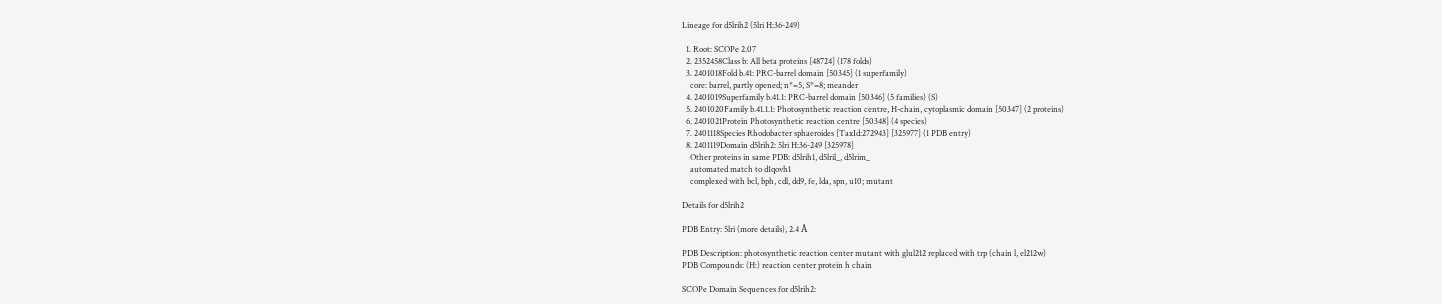Lineage for d5lrih2 (5lri H:36-249)

  1. Root: SCOPe 2.07
  2. 2352458Class b: All beta proteins [48724] (178 folds)
  3. 2401018Fold b.41: PRC-barrel domain [50345] (1 superfamily)
    core: barrel, partly opened; n*=5, S*=8; meander
  4. 2401019Superfamily b.41.1: PRC-barrel domain [50346] (5 families) (S)
  5. 2401020Family b.41.1.1: Photosynthetic reaction centre, H-chain, cytoplasmic domain [50347] (2 proteins)
  6. 2401021Protein Photosynthetic reaction centre [50348] (4 species)
  7. 2401118Species Rhodobacter sphaeroides [TaxId:272943] [325977] (1 PDB entry)
  8. 2401119Domain d5lrih2: 5lri H:36-249 [325978]
    Other proteins in same PDB: d5lrih1, d5lril_, d5lrim_
    automated match to d1qovh1
    complexed with bcl, bph, cdl, dd9, fe, lda, spn, u10; mutant

Details for d5lrih2

PDB Entry: 5lri (more details), 2.4 Å

PDB Description: photosynthetic reaction center mutant with glul212 replaced with trp (chain l, el212w)
PDB Compounds: (H:) reaction center protein h chain

SCOPe Domain Sequences for d5lrih2: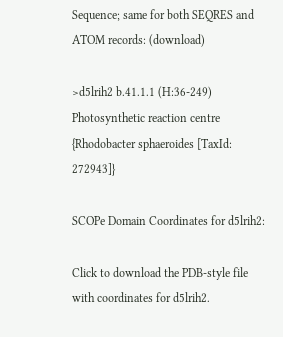Sequence; same for both SEQRES and ATOM records: (download)

>d5lrih2 b.41.1.1 (H:36-249) Photosynthetic reaction centre {Rhodobacter sphaeroides [TaxId: 272943]}

SCOPe Domain Coordinates for d5lrih2:

Click to download the PDB-style file with coordinates for d5lrih2.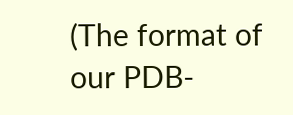(The format of our PDB-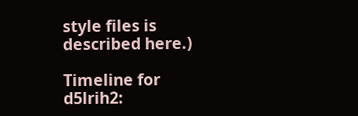style files is described here.)

Timeline for d5lrih2: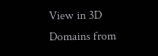View in 3D
Domains from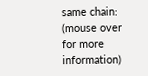same chain:
(mouse over for more information)